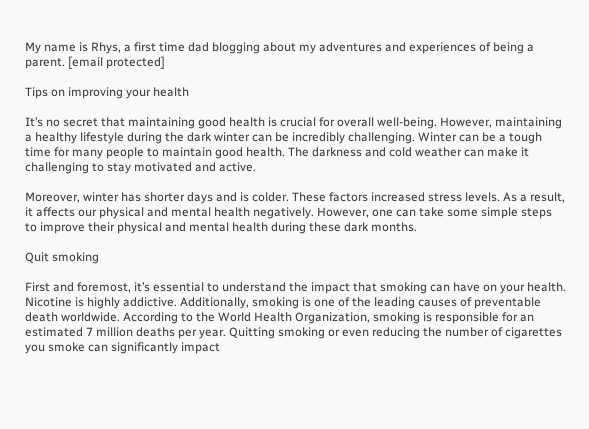My name is Rhys, a first time dad blogging about my adventures and experiences of being a parent. [email protected]

Tips on improving your health

It’s no secret that maintaining good health is crucial for overall well-being. However, maintaining a healthy lifestyle during the dark winter can be incredibly challenging. Winter can be a tough time for many people to maintain good health. The darkness and cold weather can make it challenging to stay motivated and active.

Moreover, winter has shorter days and is colder. These factors increased stress levels. As a result, it affects our physical and mental health negatively. However, one can take some simple steps to improve their physical and mental health during these dark months.

Quit smoking

First and foremost, it’s essential to understand the impact that smoking can have on your health. Nicotine is highly addictive. Additionally, smoking is one of the leading causes of preventable death worldwide. According to the World Health Organization, smoking is responsible for an estimated 7 million deaths per year. Quitting smoking or even reducing the number of cigarettes you smoke can significantly impact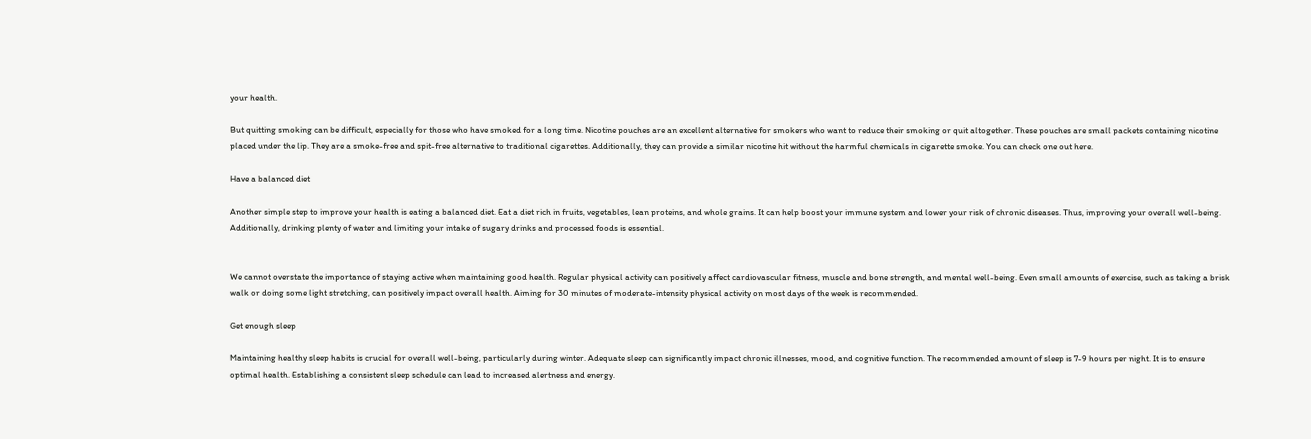your health.

But quitting smoking can be difficult, especially for those who have smoked for a long time. Nicotine pouches are an excellent alternative for smokers who want to reduce their smoking or quit altogether. These pouches are small packets containing nicotine placed under the lip. They are a smoke-free and spit-free alternative to traditional cigarettes. Additionally, they can provide a similar nicotine hit without the harmful chemicals in cigarette smoke. You can check one out here.

Have a balanced diet

Another simple step to improve your health is eating a balanced diet. Eat a diet rich in fruits, vegetables, lean proteins, and whole grains. It can help boost your immune system and lower your risk of chronic diseases. Thus, improving your overall well-being. Additionally, drinking plenty of water and limiting your intake of sugary drinks and processed foods is essential.


We cannot overstate the importance of staying active when maintaining good health. Regular physical activity can positively affect cardiovascular fitness, muscle and bone strength, and mental well-being. Even small amounts of exercise, such as taking a brisk walk or doing some light stretching, can positively impact overall health. Aiming for 30 minutes of moderate-intensity physical activity on most days of the week is recommended.

Get enough sleep

Maintaining healthy sleep habits is crucial for overall well-being, particularly during winter. Adequate sleep can significantly impact chronic illnesses, mood, and cognitive function. The recommended amount of sleep is 7-9 hours per night. It is to ensure optimal health. Establishing a consistent sleep schedule can lead to increased alertness and energy.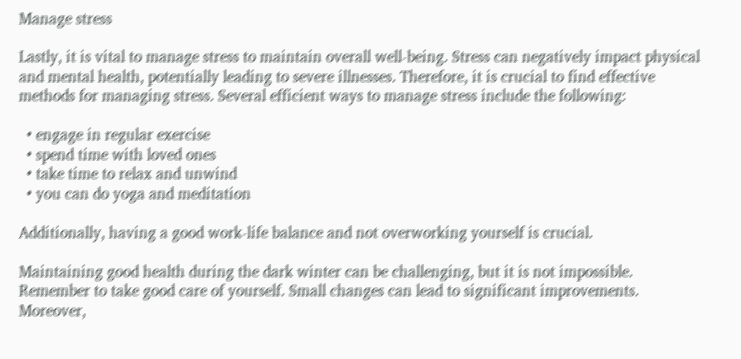Manage stress

Lastly, it is vital to manage stress to maintain overall well-being. Stress can negatively impact physical and mental health, potentially leading to severe illnesses. Therefore, it is crucial to find effective methods for managing stress. Several efficient ways to manage stress include the following:

  • engage in regular exercise
  • spend time with loved ones
  • take time to relax and unwind
  • you can do yoga and meditation

Additionally, having a good work-life balance and not overworking yourself is crucial.

Maintaining good health during the dark winter can be challenging, but it is not impossible. Remember to take good care of yourself. Small changes can lead to significant improvements. Moreover,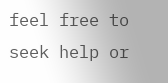feel free to seek help or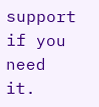support if you need it.